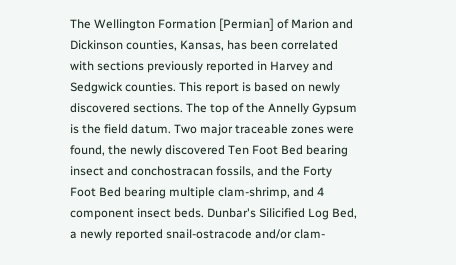The Wellington Formation [Permian] of Marion and Dickinson counties, Kansas, has been correlated with sections previously reported in Harvey and Sedgwick counties. This report is based on newly discovered sections. The top of the Annelly Gypsum is the field datum. Two major traceable zones were found, the newly discovered Ten Foot Bed bearing insect and conchostracan fossils, and the Forty Foot Bed bearing multiple clam-shrimp, and 4 component insect beds. Dunbar's Silicified Log Bed, a newly reported snail-ostracode and/or clam-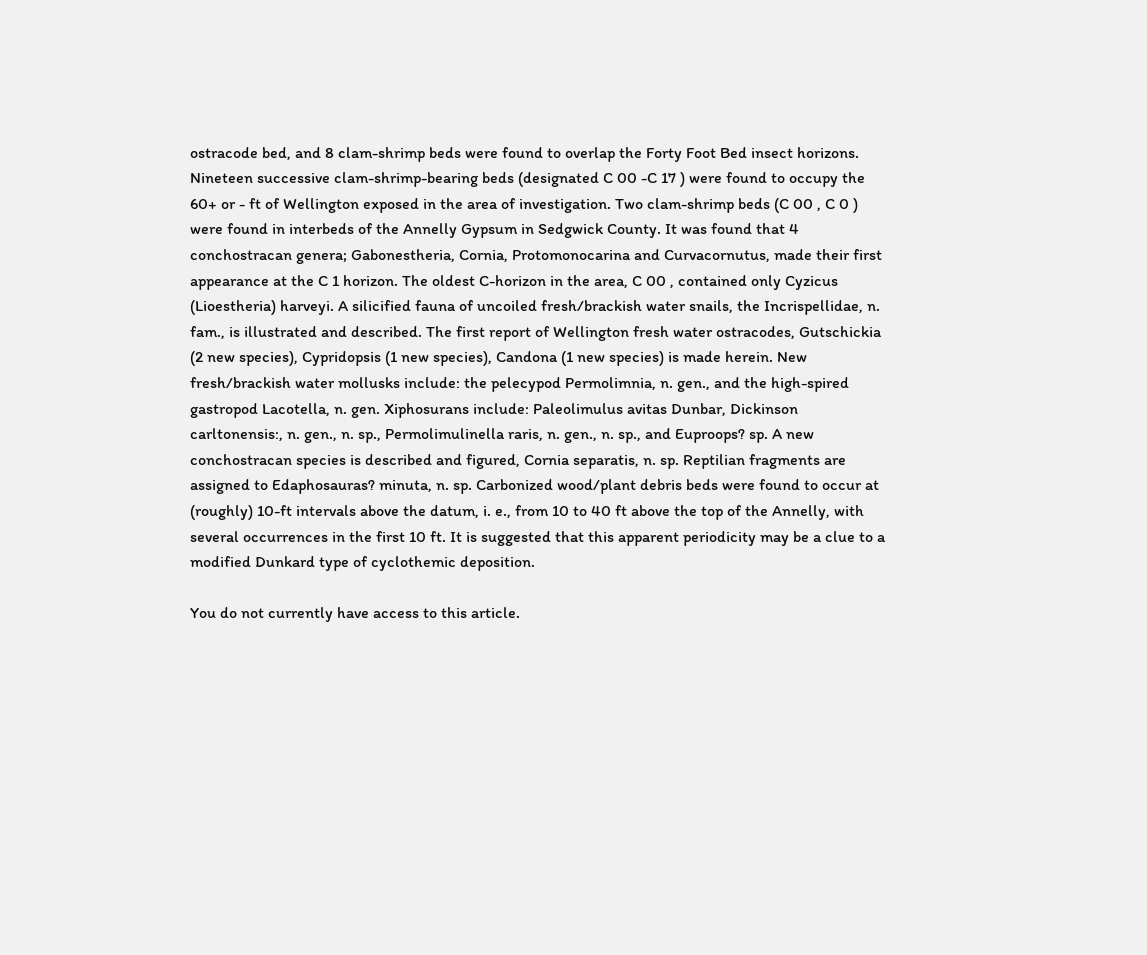ostracode bed, and 8 clam-shrimp beds were found to overlap the Forty Foot Bed insect horizons. Nineteen successive clam-shrimp-bearing beds (designated C 00 -C 17 ) were found to occupy the 60+ or - ft of Wellington exposed in the area of investigation. Two clam-shrimp beds (C 00 , C 0 ) were found in interbeds of the Annelly Gypsum in Sedgwick County. It was found that 4 conchostracan genera; Gabonestheria, Cornia, Protomonocarina and Curvacornutus, made their first appearance at the C 1 horizon. The oldest C-horizon in the area, C 00 , contained only Cyzicus (Lioestheria) harveyi. A silicified fauna of uncoiled fresh/brackish water snails, the Incrispellidae, n. fam., is illustrated and described. The first report of Wellington fresh water ostracodes, Gutschickia (2 new species), Cypridopsis (1 new species), Candona (1 new species) is made herein. New fresh/brackish water mollusks include: the pelecypod Permolimnia, n. gen., and the high-spired gastropod Lacotella, n. gen. Xiphosurans include: Paleolimulus avitas Dunbar, Dickinson carltonensis:, n. gen., n. sp., Permolimulinella raris, n. gen., n. sp., and Euproops? sp. A new conchostracan species is described and figured, Cornia separatis, n. sp. Reptilian fragments are assigned to Edaphosauras? minuta, n. sp. Carbonized wood/plant debris beds were found to occur at (roughly) 10-ft intervals above the datum, i. e., from 10 to 40 ft above the top of the Annelly, with several occurrences in the first 10 ft. It is suggested that this apparent periodicity may be a clue to a modified Dunkard type of cyclothemic deposition.

You do not currently have access to this article.